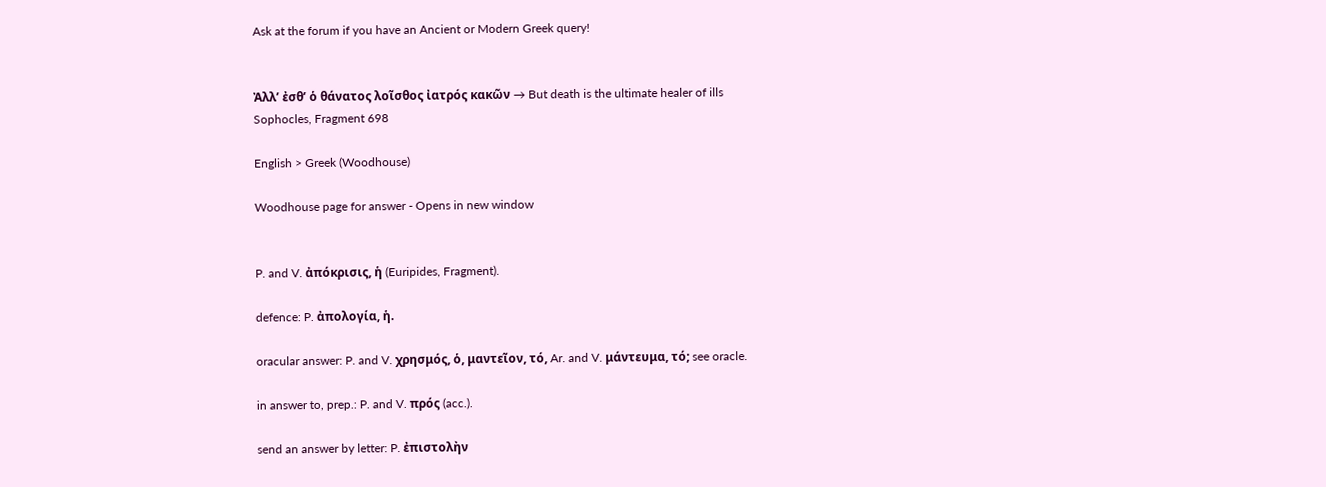Ask at the forum if you have an Ancient or Modern Greek query!


Ἀλλ’ ἐσθ’ ὁ θάνατος λοῖσθος ἰατρός κακῶν → But death is the ultimate healer of ills
Sophocles, Fragment 698

English > Greek (Woodhouse)

Woodhouse page for answer - Opens in new window


P. and V. ἀπόκρισις, ἡ (Euripides, Fragment).

defence: P. ἀπολογία, ἡ.

oracular answer: P. and V. χρησμός, ὁ, μαντεῖον, τό, Ar. and V. μάντευμα, τό; see oracle.

in answer to, prep.: P. and V. πρός (acc.).

send an answer by letter: P. ἐπιστολὴν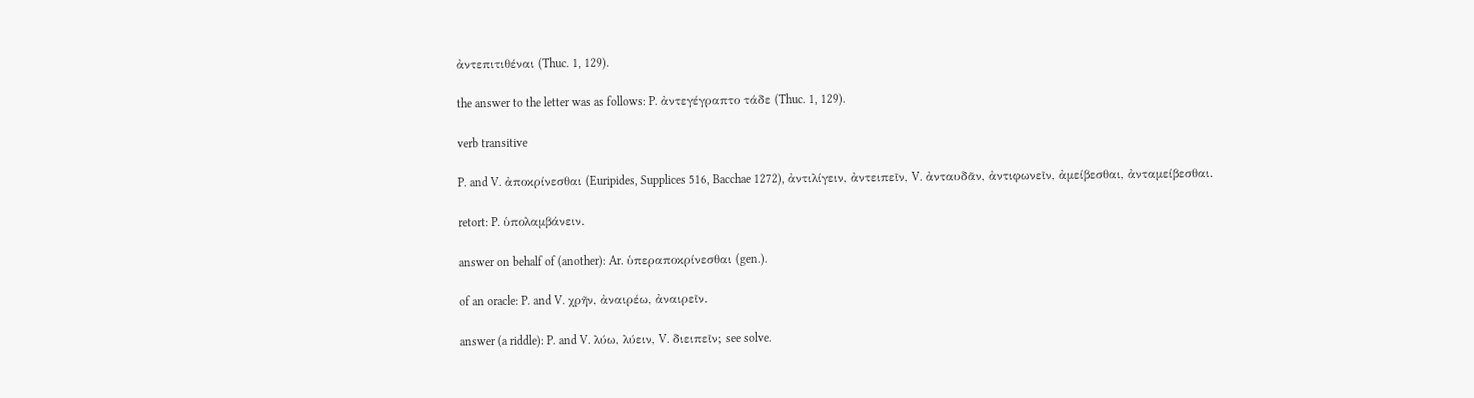ἀντεπιτιθέναι (Thuc. 1, 129).

the answer to the letter was as follows: P. ἀντεγέγραπτο τάδε (Thuc. 1, 129).

verb transitive

P. and V. ἀποκρίνεσθαι (Euripides, Supplices 516, Bacchae 1272), ἀντιλίγειν, ἀντειπεῖν, V. ἀνταυδᾶν, ἀντιφωνεῖν, ἀμείβεσθαι, ἀνταμείβεσθαι.

retort: P. ὑπολαμβάνειν.

answer on behalf of (another): Ar. ὑπεραποκρίνεσθαι (gen.).

of an oracle: P. and V. χρῆν, ἀναιρέω, ἀναιρεῖν.

answer (a riddle): P. and V. λύω, λύειν, V. διειπεῖν; see solve.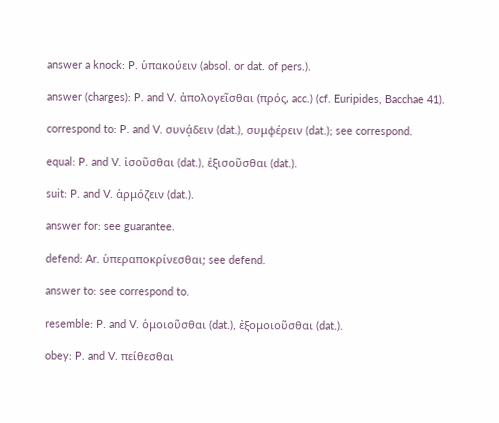answer a knock: P. ὑπακούειν (absol. or dat. of pers.).

answer (charges): P. and V. ἀπολογεῖσθαι (πρός, acc.) (cf. Euripides, Bacchae 41).

correspond to: P. and V. συνᾴδειν (dat.), συμφέρειν (dat.); see correspond.

equal: P. and V. ἰσοῦσθαι (dat.), ἐξισοῦσθαι (dat.).

suit: P. and V. ἁρμόζειν (dat.).

answer for: see guarantee.

defend: Ar. ὑπεραποκρίνεσθαι; see defend.

answer to: see correspond to.

resemble: P. and V. ὁμοιοῦσθαι (dat.), ἐξομοιοῦσθαι (dat.).

obey: P. and V. πείθεσθαι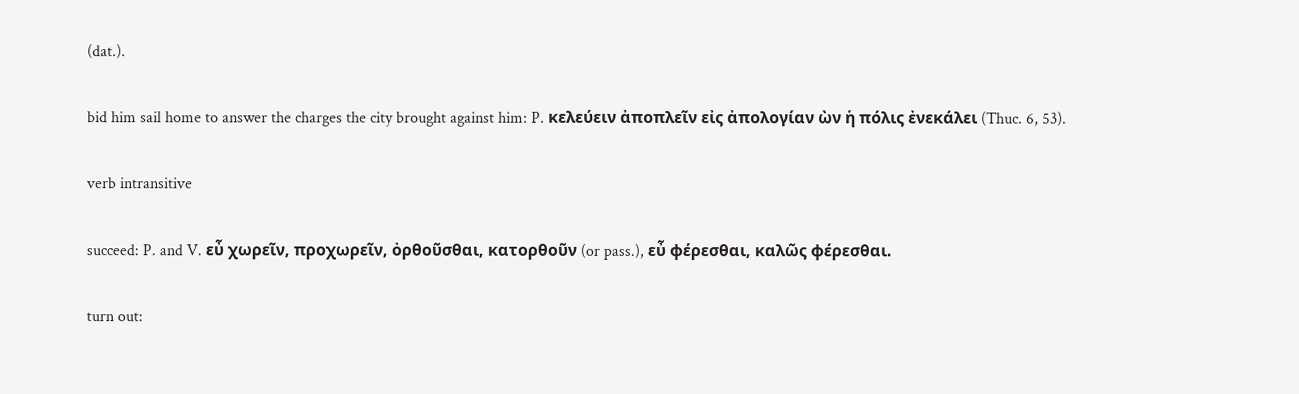(dat.).

bid him sail home to answer the charges the city brought against him: P. κελεύειν ἀποπλεῖν εἰς ἀπολογίαν ὼν ἡ πόλις ἐνεκάλει (Thuc. 6, 53).

verb intransitive

succeed: P. and V. εὖ χωρεῖν, προχωρεῖν, ὀρθοῦσθαι, κατορθοῦν (or pass.), εὖ φέρεσθαι, καλῶς φέρεσθαι.

turn out: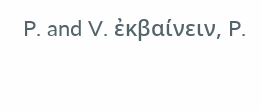P. and V. ἐκβαίνειν, P.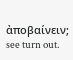ἀποβαίνειν; see turn out.